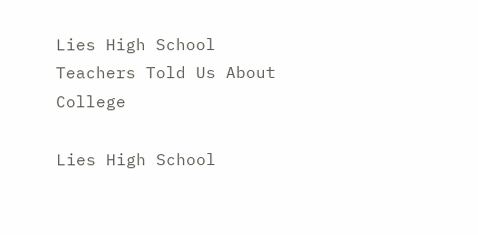Lies High School Teachers Told Us About College

Lies High School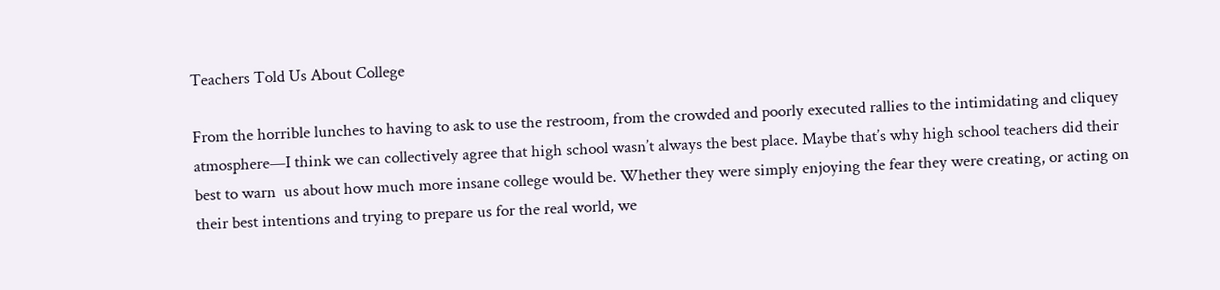Teachers Told Us About College

From the horrible lunches to having to ask to use the restroom, from the crowded and poorly executed rallies to the intimidating and cliquey atmosphere—I think we can collectively agree that high school wasn’t always the best place. Maybe that’s why high school teachers did their best to warn  us about how much more insane college would be. Whether they were simply enjoying the fear they were creating, or acting on their best intentions and trying to prepare us for the real world, we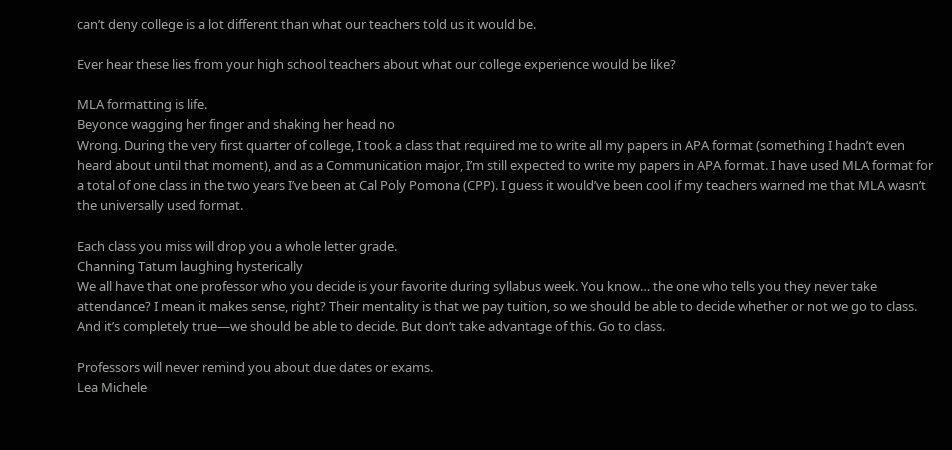can’t deny college is a lot different than what our teachers told us it would be.

Ever hear these lies from your high school teachers about what our college experience would be like?

MLA formatting is life.
Beyonce wagging her finger and shaking her head no
Wrong. During the very first quarter of college, I took a class that required me to write all my papers in APA format (something I hadn’t even heard about until that moment), and as a Communication major, I’m still expected to write my papers in APA format. I have used MLA format for a total of one class in the two years I’ve been at Cal Poly Pomona (CPP). I guess it would’ve been cool if my teachers warned me that MLA wasn’t the universally used format.

Each class you miss will drop you a whole letter grade.
Channing Tatum laughing hysterically
We all have that one professor who you decide is your favorite during syllabus week. You know… the one who tells you they never take attendance? I mean it makes sense, right? Their mentality is that we pay tuition, so we should be able to decide whether or not we go to class. And it’s completely true—we should be able to decide. But don’t take advantage of this. Go to class.

Professors will never remind you about due dates or exams.
Lea Michele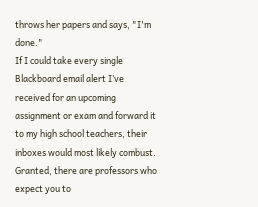throws her papers and says, "I'm done."
If I could take every single Blackboard email alert I’ve received for an upcoming assignment or exam and forward it to my high school teachers, their inboxes would most likely combust. Granted, there are professors who expect you to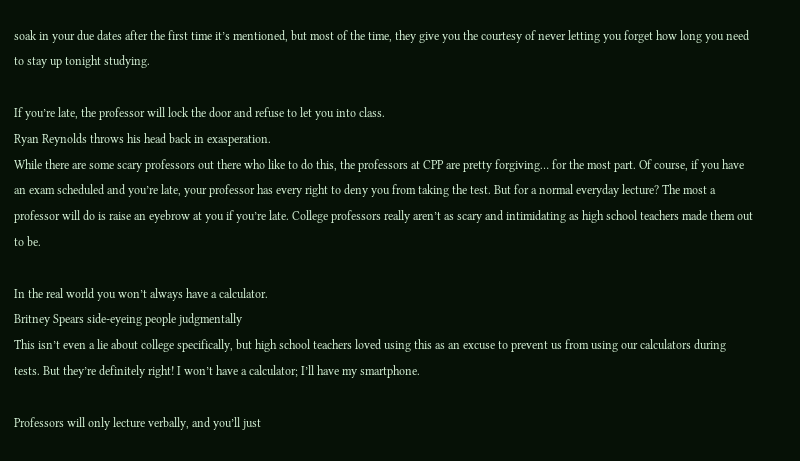soak in your due dates after the first time it’s mentioned, but most of the time, they give you the courtesy of never letting you forget how long you need to stay up tonight studying.

If you’re late, the professor will lock the door and refuse to let you into class.
Ryan Reynolds throws his head back in exasperation.
While there are some scary professors out there who like to do this, the professors at CPP are pretty forgiving… for the most part. Of course, if you have an exam scheduled and you’re late, your professor has every right to deny you from taking the test. But for a normal everyday lecture? The most a professor will do is raise an eyebrow at you if you’re late. College professors really aren’t as scary and intimidating as high school teachers made them out to be.

In the real world you won’t always have a calculator.
Britney Spears side-eyeing people judgmentally
This isn’t even a lie about college specifically, but high school teachers loved using this as an excuse to prevent us from using our calculators during tests. But they’re definitely right! I won’t have a calculator; I’ll have my smartphone.

Professors will only lecture verbally, and you’ll just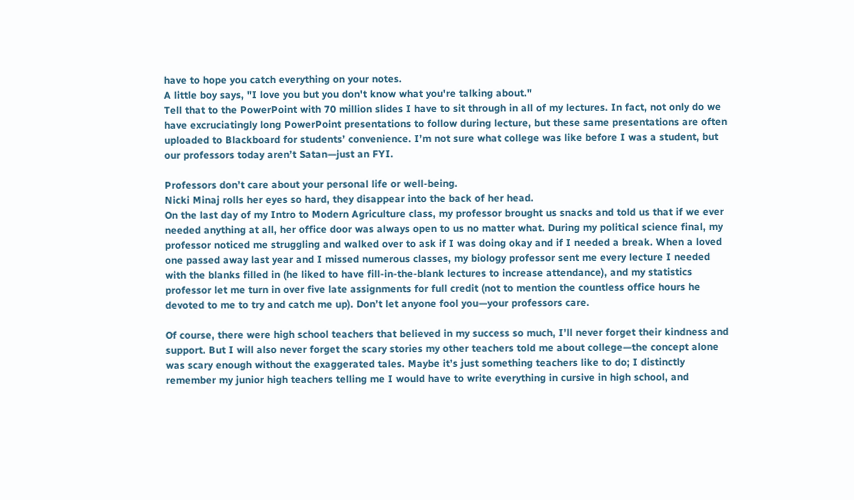have to hope you catch everything on your notes.
A little boy says, "I love you but you don't know what you're talking about."
Tell that to the PowerPoint with 70 million slides I have to sit through in all of my lectures. In fact, not only do we have excruciatingly long PowerPoint presentations to follow during lecture, but these same presentations are often uploaded to Blackboard for students’ convenience. I’m not sure what college was like before I was a student, but our professors today aren’t Satan—just an FYI.

Professors don’t care about your personal life or well-being.
Nicki Minaj rolls her eyes so hard, they disappear into the back of her head.
On the last day of my Intro to Modern Agriculture class, my professor brought us snacks and told us that if we ever needed anything at all, her office door was always open to us no matter what. During my political science final, my professor noticed me struggling and walked over to ask if I was doing okay and if I needed a break. When a loved one passed away last year and I missed numerous classes, my biology professor sent me every lecture I needed with the blanks filled in (he liked to have fill-in-the-blank lectures to increase attendance), and my statistics professor let me turn in over five late assignments for full credit (not to mention the countless office hours he devoted to me to try and catch me up). Don’t let anyone fool you—your professors care.

Of course, there were high school teachers that believed in my success so much, I’ll never forget their kindness and support. But I will also never forget the scary stories my other teachers told me about college—the concept alone was scary enough without the exaggerated tales. Maybe it’s just something teachers like to do; I distinctly remember my junior high teachers telling me I would have to write everything in cursive in high school, and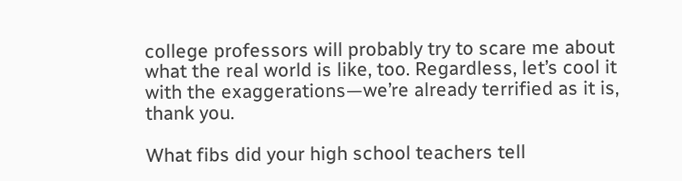college professors will probably try to scare me about what the real world is like, too. Regardless, let’s cool it with the exaggerations—we’re already terrified as it is, thank you.

What fibs did your high school teachers tell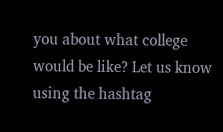you about what college would be like? Let us know using the hashtag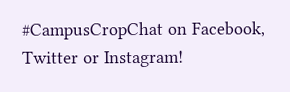#CampusCropChat on Facebook, Twitter or Instagram!